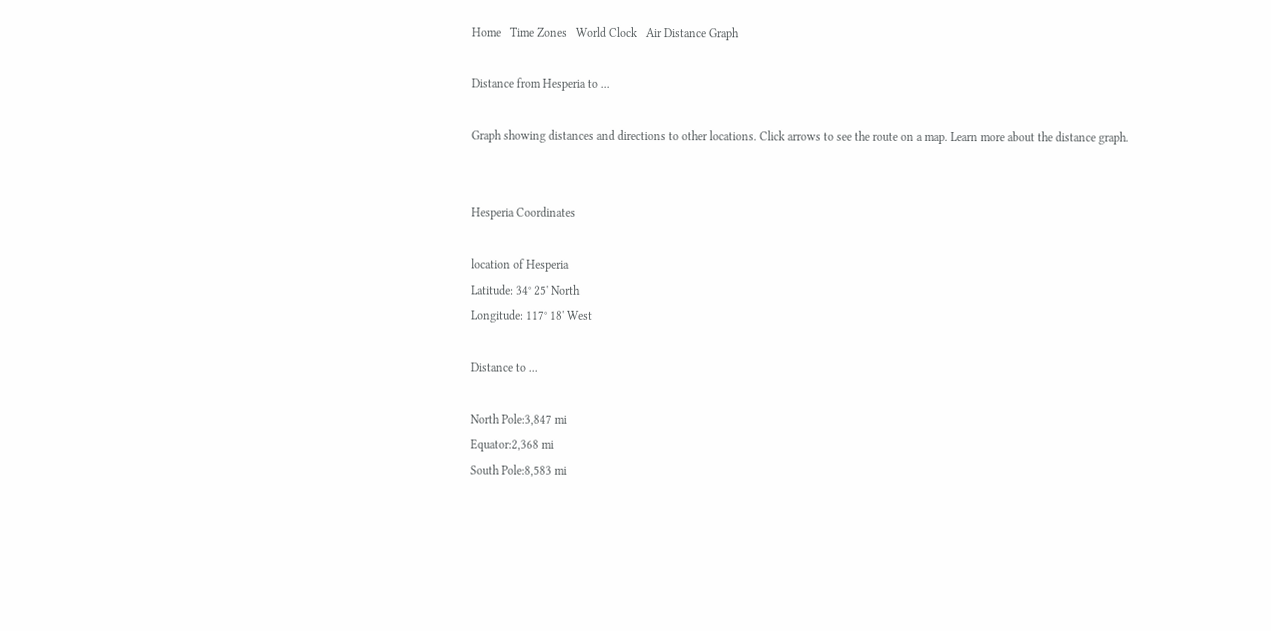Home   Time Zones   World Clock   Air Distance Graph

Distance from Hesperia to ...

Graph showing distances and directions to other locations. Click arrows to see the route on a map. Learn more about the distance graph.


Hesperia Coordinates

location of Hesperia
Latitude: 34° 25' North
Longitude: 117° 18' West

Distance to ...

North Pole:3,847 mi
Equator:2,368 mi
South Pole:8,583 mi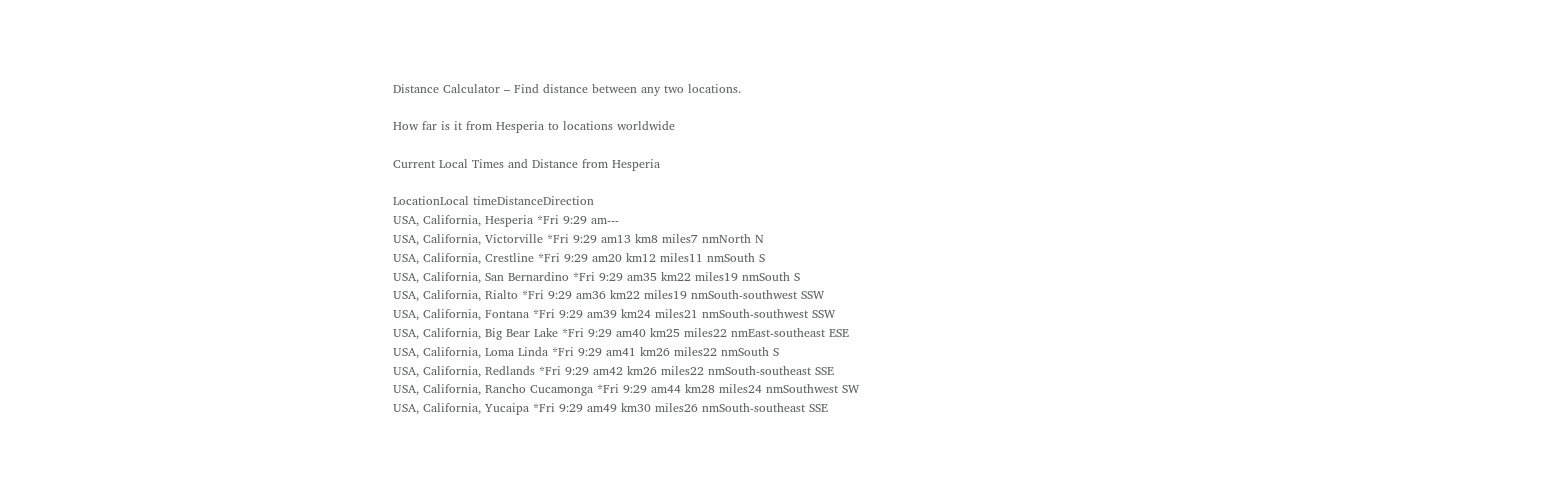Distance Calculator – Find distance between any two locations.

How far is it from Hesperia to locations worldwide

Current Local Times and Distance from Hesperia

LocationLocal timeDistanceDirection
USA, California, Hesperia *Fri 9:29 am---
USA, California, Victorville *Fri 9:29 am13 km8 miles7 nmNorth N
USA, California, Crestline *Fri 9:29 am20 km12 miles11 nmSouth S
USA, California, San Bernardino *Fri 9:29 am35 km22 miles19 nmSouth S
USA, California, Rialto *Fri 9:29 am36 km22 miles19 nmSouth-southwest SSW
USA, California, Fontana *Fri 9:29 am39 km24 miles21 nmSouth-southwest SSW
USA, California, Big Bear Lake *Fri 9:29 am40 km25 miles22 nmEast-southeast ESE
USA, California, Loma Linda *Fri 9:29 am41 km26 miles22 nmSouth S
USA, California, Redlands *Fri 9:29 am42 km26 miles22 nmSouth-southeast SSE
USA, California, Rancho Cucamonga *Fri 9:29 am44 km28 miles24 nmSouthwest SW
USA, California, Yucaipa *Fri 9:29 am49 km30 miles26 nmSouth-southeast SSE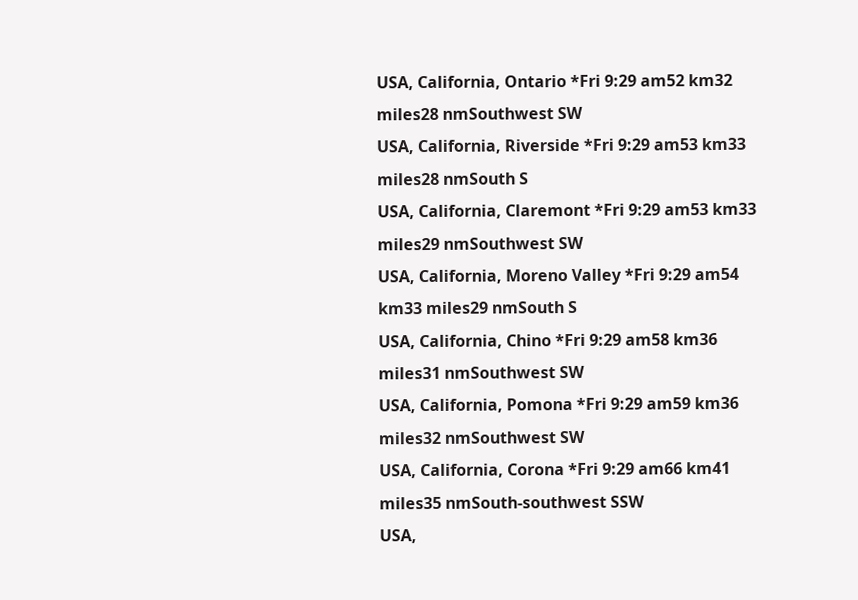USA, California, Ontario *Fri 9:29 am52 km32 miles28 nmSouthwest SW
USA, California, Riverside *Fri 9:29 am53 km33 miles28 nmSouth S
USA, California, Claremont *Fri 9:29 am53 km33 miles29 nmSouthwest SW
USA, California, Moreno Valley *Fri 9:29 am54 km33 miles29 nmSouth S
USA, California, Chino *Fri 9:29 am58 km36 miles31 nmSouthwest SW
USA, California, Pomona *Fri 9:29 am59 km36 miles32 nmSouthwest SW
USA, California, Corona *Fri 9:29 am66 km41 miles35 nmSouth-southwest SSW
USA,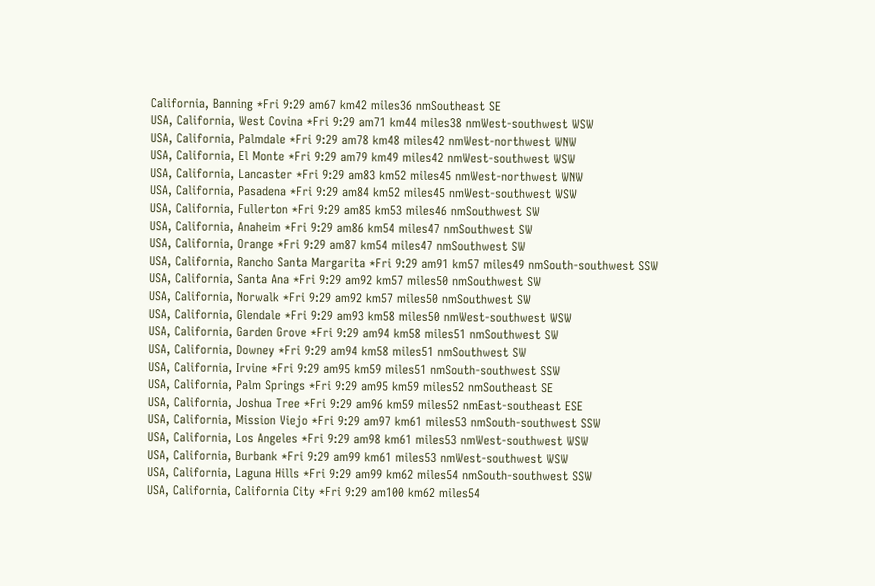California, Banning *Fri 9:29 am67 km42 miles36 nmSoutheast SE
USA, California, West Covina *Fri 9:29 am71 km44 miles38 nmWest-southwest WSW
USA, California, Palmdale *Fri 9:29 am78 km48 miles42 nmWest-northwest WNW
USA, California, El Monte *Fri 9:29 am79 km49 miles42 nmWest-southwest WSW
USA, California, Lancaster *Fri 9:29 am83 km52 miles45 nmWest-northwest WNW
USA, California, Pasadena *Fri 9:29 am84 km52 miles45 nmWest-southwest WSW
USA, California, Fullerton *Fri 9:29 am85 km53 miles46 nmSouthwest SW
USA, California, Anaheim *Fri 9:29 am86 km54 miles47 nmSouthwest SW
USA, California, Orange *Fri 9:29 am87 km54 miles47 nmSouthwest SW
USA, California, Rancho Santa Margarita *Fri 9:29 am91 km57 miles49 nmSouth-southwest SSW
USA, California, Santa Ana *Fri 9:29 am92 km57 miles50 nmSouthwest SW
USA, California, Norwalk *Fri 9:29 am92 km57 miles50 nmSouthwest SW
USA, California, Glendale *Fri 9:29 am93 km58 miles50 nmWest-southwest WSW
USA, California, Garden Grove *Fri 9:29 am94 km58 miles51 nmSouthwest SW
USA, California, Downey *Fri 9:29 am94 km58 miles51 nmSouthwest SW
USA, California, Irvine *Fri 9:29 am95 km59 miles51 nmSouth-southwest SSW
USA, California, Palm Springs *Fri 9:29 am95 km59 miles52 nmSoutheast SE
USA, California, Joshua Tree *Fri 9:29 am96 km59 miles52 nmEast-southeast ESE
USA, California, Mission Viejo *Fri 9:29 am97 km61 miles53 nmSouth-southwest SSW
USA, California, Los Angeles *Fri 9:29 am98 km61 miles53 nmWest-southwest WSW
USA, California, Burbank *Fri 9:29 am99 km61 miles53 nmWest-southwest WSW
USA, California, Laguna Hills *Fri 9:29 am99 km62 miles54 nmSouth-southwest SSW
USA, California, California City *Fri 9:29 am100 km62 miles54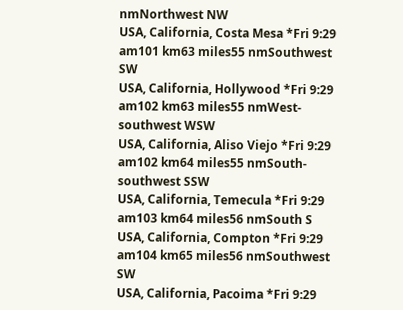nmNorthwest NW
USA, California, Costa Mesa *Fri 9:29 am101 km63 miles55 nmSouthwest SW
USA, California, Hollywood *Fri 9:29 am102 km63 miles55 nmWest-southwest WSW
USA, California, Aliso Viejo *Fri 9:29 am102 km64 miles55 nmSouth-southwest SSW
USA, California, Temecula *Fri 9:29 am103 km64 miles56 nmSouth S
USA, California, Compton *Fri 9:29 am104 km65 miles56 nmSouthwest SW
USA, California, Pacoima *Fri 9:29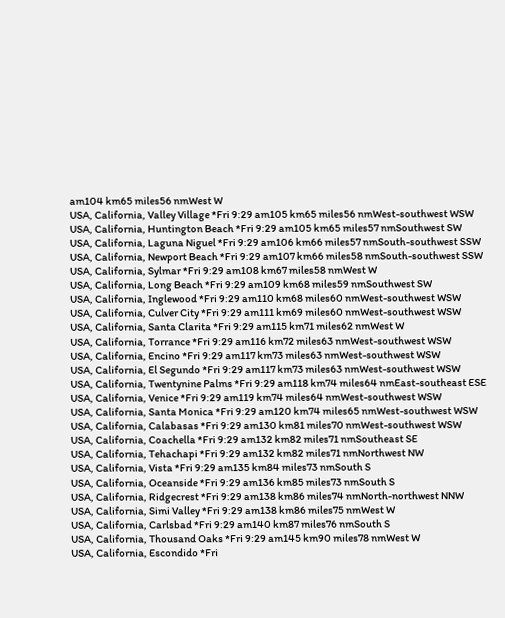am104 km65 miles56 nmWest W
USA, California, Valley Village *Fri 9:29 am105 km65 miles56 nmWest-southwest WSW
USA, California, Huntington Beach *Fri 9:29 am105 km65 miles57 nmSouthwest SW
USA, California, Laguna Niguel *Fri 9:29 am106 km66 miles57 nmSouth-southwest SSW
USA, California, Newport Beach *Fri 9:29 am107 km66 miles58 nmSouth-southwest SSW
USA, California, Sylmar *Fri 9:29 am108 km67 miles58 nmWest W
USA, California, Long Beach *Fri 9:29 am109 km68 miles59 nmSouthwest SW
USA, California, Inglewood *Fri 9:29 am110 km68 miles60 nmWest-southwest WSW
USA, California, Culver City *Fri 9:29 am111 km69 miles60 nmWest-southwest WSW
USA, California, Santa Clarita *Fri 9:29 am115 km71 miles62 nmWest W
USA, California, Torrance *Fri 9:29 am116 km72 miles63 nmWest-southwest WSW
USA, California, Encino *Fri 9:29 am117 km73 miles63 nmWest-southwest WSW
USA, California, El Segundo *Fri 9:29 am117 km73 miles63 nmWest-southwest WSW
USA, California, Twentynine Palms *Fri 9:29 am118 km74 miles64 nmEast-southeast ESE
USA, California, Venice *Fri 9:29 am119 km74 miles64 nmWest-southwest WSW
USA, California, Santa Monica *Fri 9:29 am120 km74 miles65 nmWest-southwest WSW
USA, California, Calabasas *Fri 9:29 am130 km81 miles70 nmWest-southwest WSW
USA, California, Coachella *Fri 9:29 am132 km82 miles71 nmSoutheast SE
USA, California, Tehachapi *Fri 9:29 am132 km82 miles71 nmNorthwest NW
USA, California, Vista *Fri 9:29 am135 km84 miles73 nmSouth S
USA, California, Oceanside *Fri 9:29 am136 km85 miles73 nmSouth S
USA, California, Ridgecrest *Fri 9:29 am138 km86 miles74 nmNorth-northwest NNW
USA, California, Simi Valley *Fri 9:29 am138 km86 miles75 nmWest W
USA, California, Carlsbad *Fri 9:29 am140 km87 miles76 nmSouth S
USA, California, Thousand Oaks *Fri 9:29 am145 km90 miles78 nmWest W
USA, California, Escondido *Fri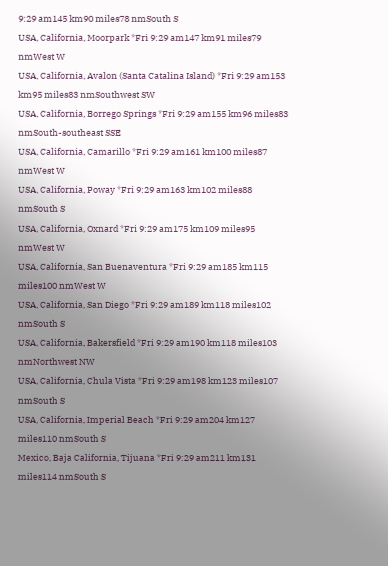9:29 am145 km90 miles78 nmSouth S
USA, California, Moorpark *Fri 9:29 am147 km91 miles79 nmWest W
USA, California, Avalon (Santa Catalina Island) *Fri 9:29 am153 km95 miles83 nmSouthwest SW
USA, California, Borrego Springs *Fri 9:29 am155 km96 miles83 nmSouth-southeast SSE
USA, California, Camarillo *Fri 9:29 am161 km100 miles87 nmWest W
USA, California, Poway *Fri 9:29 am163 km102 miles88 nmSouth S
USA, California, Oxnard *Fri 9:29 am175 km109 miles95 nmWest W
USA, California, San Buenaventura *Fri 9:29 am185 km115 miles100 nmWest W
USA, California, San Diego *Fri 9:29 am189 km118 miles102 nmSouth S
USA, California, Bakersfield *Fri 9:29 am190 km118 miles103 nmNorthwest NW
USA, California, Chula Vista *Fri 9:29 am198 km123 miles107 nmSouth S
USA, California, Imperial Beach *Fri 9:29 am204 km127 miles110 nmSouth S
Mexico, Baja California, Tijuana *Fri 9:29 am211 km131 miles114 nmSouth S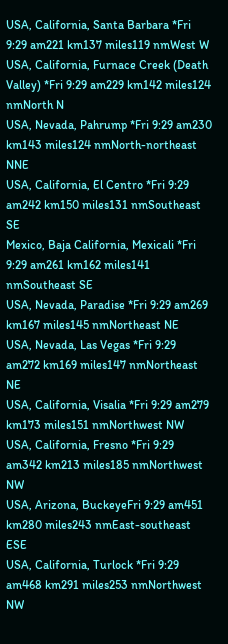USA, California, Santa Barbara *Fri 9:29 am221 km137 miles119 nmWest W
USA, California, Furnace Creek (Death Valley) *Fri 9:29 am229 km142 miles124 nmNorth N
USA, Nevada, Pahrump *Fri 9:29 am230 km143 miles124 nmNorth-northeast NNE
USA, California, El Centro *Fri 9:29 am242 km150 miles131 nmSoutheast SE
Mexico, Baja California, Mexicali *Fri 9:29 am261 km162 miles141 nmSoutheast SE
USA, Nevada, Paradise *Fri 9:29 am269 km167 miles145 nmNortheast NE
USA, Nevada, Las Vegas *Fri 9:29 am272 km169 miles147 nmNortheast NE
USA, California, Visalia *Fri 9:29 am279 km173 miles151 nmNorthwest NW
USA, California, Fresno *Fri 9:29 am342 km213 miles185 nmNorthwest NW
USA, Arizona, BuckeyeFri 9:29 am451 km280 miles243 nmEast-southeast ESE
USA, California, Turlock *Fri 9:29 am468 km291 miles253 nmNorthwest NW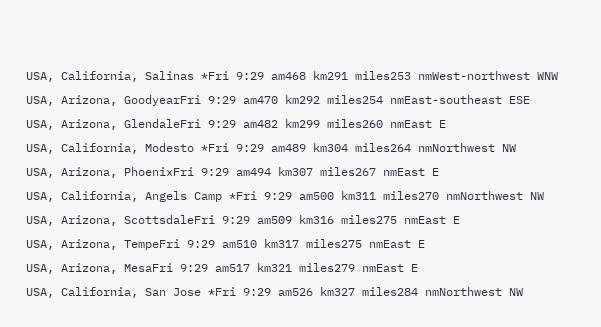USA, California, Salinas *Fri 9:29 am468 km291 miles253 nmWest-northwest WNW
USA, Arizona, GoodyearFri 9:29 am470 km292 miles254 nmEast-southeast ESE
USA, Arizona, GlendaleFri 9:29 am482 km299 miles260 nmEast E
USA, California, Modesto *Fri 9:29 am489 km304 miles264 nmNorthwest NW
USA, Arizona, PhoenixFri 9:29 am494 km307 miles267 nmEast E
USA, California, Angels Camp *Fri 9:29 am500 km311 miles270 nmNorthwest NW
USA, Arizona, ScottsdaleFri 9:29 am509 km316 miles275 nmEast E
USA, Arizona, TempeFri 9:29 am510 km317 miles275 nmEast E
USA, Arizona, MesaFri 9:29 am517 km321 miles279 nmEast E
USA, California, San Jose *Fri 9:29 am526 km327 miles284 nmNorthwest NW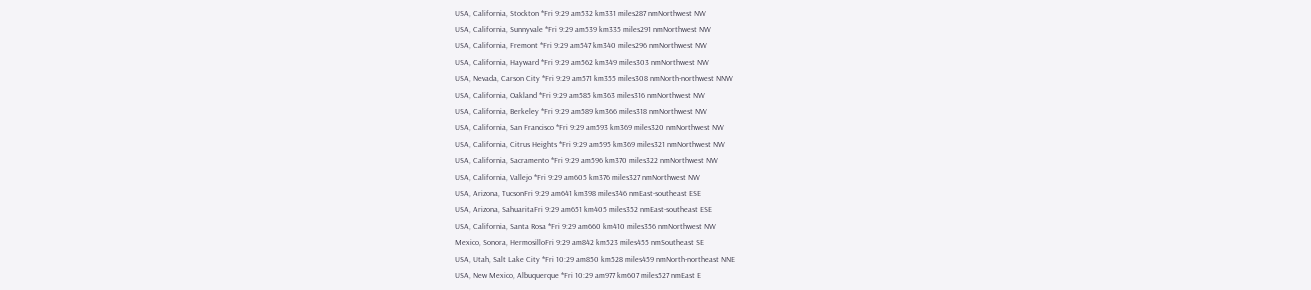USA, California, Stockton *Fri 9:29 am532 km331 miles287 nmNorthwest NW
USA, California, Sunnyvale *Fri 9:29 am539 km335 miles291 nmNorthwest NW
USA, California, Fremont *Fri 9:29 am547 km340 miles296 nmNorthwest NW
USA, California, Hayward *Fri 9:29 am562 km349 miles303 nmNorthwest NW
USA, Nevada, Carson City *Fri 9:29 am571 km355 miles308 nmNorth-northwest NNW
USA, California, Oakland *Fri 9:29 am585 km363 miles316 nmNorthwest NW
USA, California, Berkeley *Fri 9:29 am589 km366 miles318 nmNorthwest NW
USA, California, San Francisco *Fri 9:29 am593 km369 miles320 nmNorthwest NW
USA, California, Citrus Heights *Fri 9:29 am595 km369 miles321 nmNorthwest NW
USA, California, Sacramento *Fri 9:29 am596 km370 miles322 nmNorthwest NW
USA, California, Vallejo *Fri 9:29 am605 km376 miles327 nmNorthwest NW
USA, Arizona, TucsonFri 9:29 am641 km398 miles346 nmEast-southeast ESE
USA, Arizona, SahuaritaFri 9:29 am651 km405 miles352 nmEast-southeast ESE
USA, California, Santa Rosa *Fri 9:29 am660 km410 miles356 nmNorthwest NW
Mexico, Sonora, HermosilloFri 9:29 am842 km523 miles455 nmSoutheast SE
USA, Utah, Salt Lake City *Fri 10:29 am850 km528 miles459 nmNorth-northeast NNE
USA, New Mexico, Albuquerque *Fri 10:29 am977 km607 miles527 nmEast E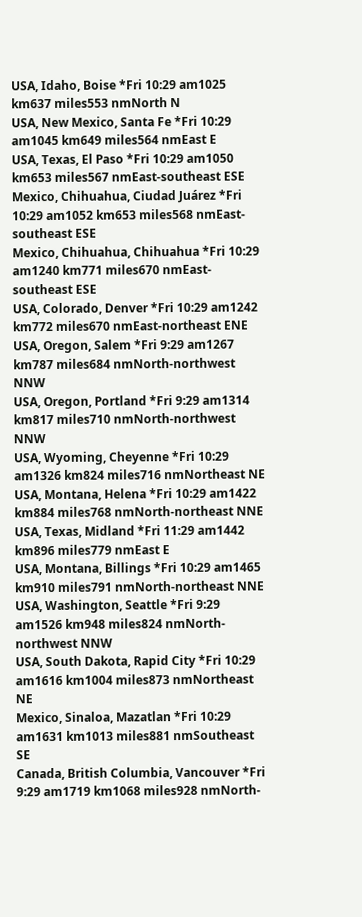USA, Idaho, Boise *Fri 10:29 am1025 km637 miles553 nmNorth N
USA, New Mexico, Santa Fe *Fri 10:29 am1045 km649 miles564 nmEast E
USA, Texas, El Paso *Fri 10:29 am1050 km653 miles567 nmEast-southeast ESE
Mexico, Chihuahua, Ciudad Juárez *Fri 10:29 am1052 km653 miles568 nmEast-southeast ESE
Mexico, Chihuahua, Chihuahua *Fri 10:29 am1240 km771 miles670 nmEast-southeast ESE
USA, Colorado, Denver *Fri 10:29 am1242 km772 miles670 nmEast-northeast ENE
USA, Oregon, Salem *Fri 9:29 am1267 km787 miles684 nmNorth-northwest NNW
USA, Oregon, Portland *Fri 9:29 am1314 km817 miles710 nmNorth-northwest NNW
USA, Wyoming, Cheyenne *Fri 10:29 am1326 km824 miles716 nmNortheast NE
USA, Montana, Helena *Fri 10:29 am1422 km884 miles768 nmNorth-northeast NNE
USA, Texas, Midland *Fri 11:29 am1442 km896 miles779 nmEast E
USA, Montana, Billings *Fri 10:29 am1465 km910 miles791 nmNorth-northeast NNE
USA, Washington, Seattle *Fri 9:29 am1526 km948 miles824 nmNorth-northwest NNW
USA, South Dakota, Rapid City *Fri 10:29 am1616 km1004 miles873 nmNortheast NE
Mexico, Sinaloa, Mazatlan *Fri 10:29 am1631 km1013 miles881 nmSoutheast SE
Canada, British Columbia, Vancouver *Fri 9:29 am1719 km1068 miles928 nmNorth-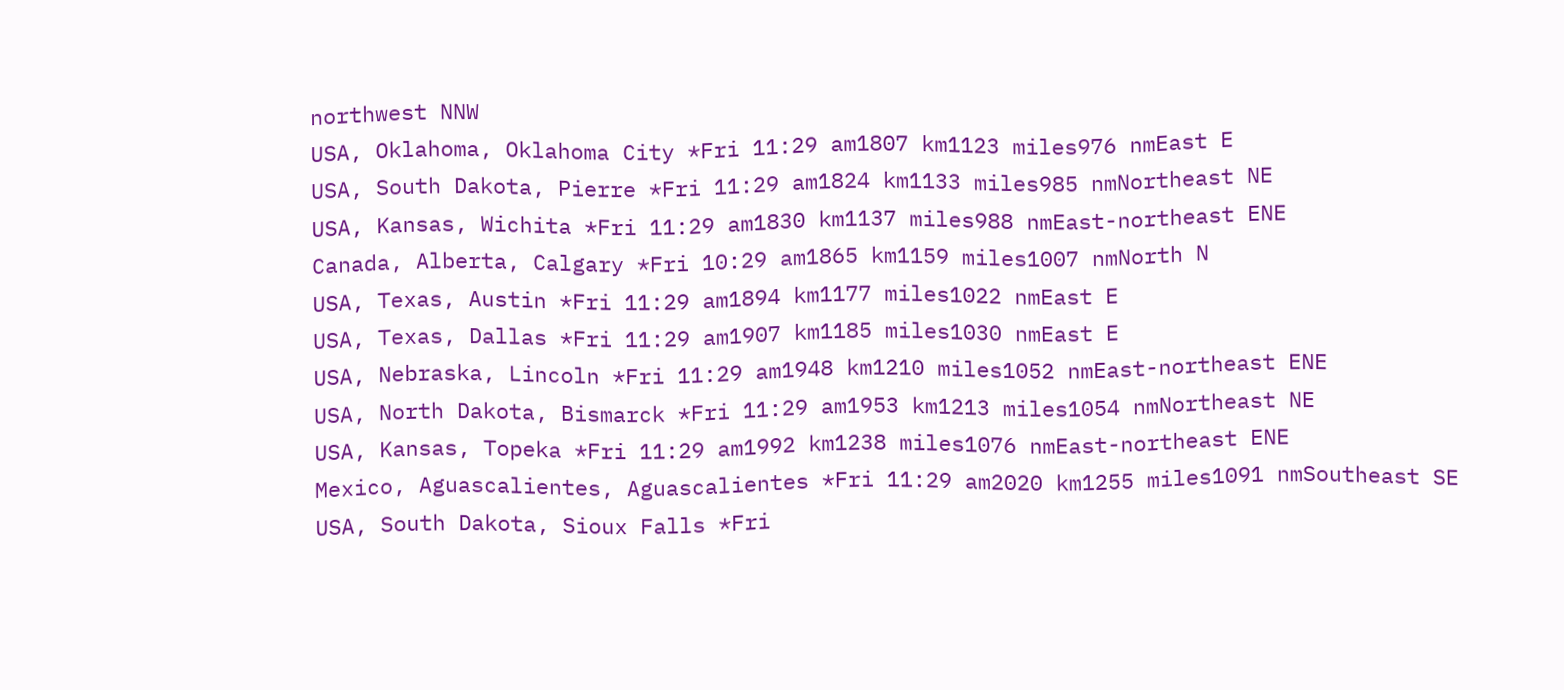northwest NNW
USA, Oklahoma, Oklahoma City *Fri 11:29 am1807 km1123 miles976 nmEast E
USA, South Dakota, Pierre *Fri 11:29 am1824 km1133 miles985 nmNortheast NE
USA, Kansas, Wichita *Fri 11:29 am1830 km1137 miles988 nmEast-northeast ENE
Canada, Alberta, Calgary *Fri 10:29 am1865 km1159 miles1007 nmNorth N
USA, Texas, Austin *Fri 11:29 am1894 km1177 miles1022 nmEast E
USA, Texas, Dallas *Fri 11:29 am1907 km1185 miles1030 nmEast E
USA, Nebraska, Lincoln *Fri 11:29 am1948 km1210 miles1052 nmEast-northeast ENE
USA, North Dakota, Bismarck *Fri 11:29 am1953 km1213 miles1054 nmNortheast NE
USA, Kansas, Topeka *Fri 11:29 am1992 km1238 miles1076 nmEast-northeast ENE
Mexico, Aguascalientes, Aguascalientes *Fri 11:29 am2020 km1255 miles1091 nmSoutheast SE
USA, South Dakota, Sioux Falls *Fri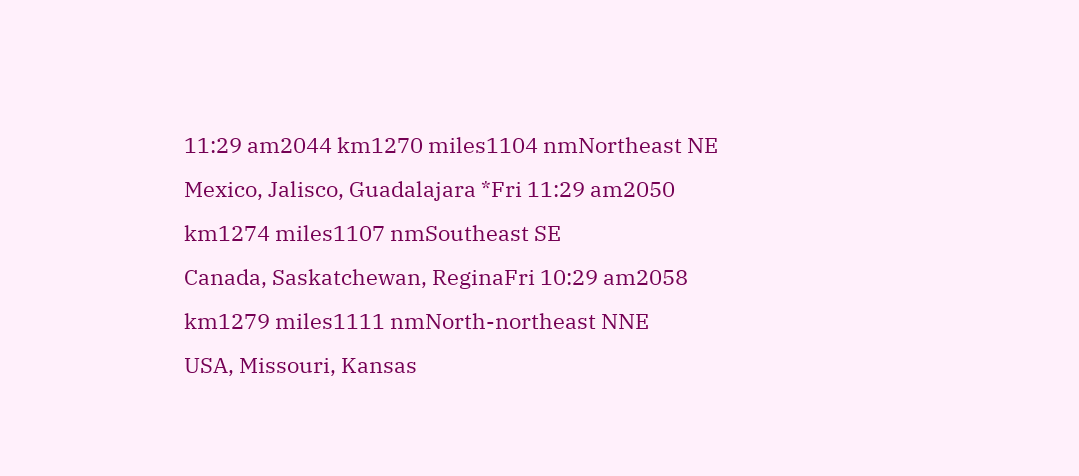11:29 am2044 km1270 miles1104 nmNortheast NE
Mexico, Jalisco, Guadalajara *Fri 11:29 am2050 km1274 miles1107 nmSoutheast SE
Canada, Saskatchewan, ReginaFri 10:29 am2058 km1279 miles1111 nmNorth-northeast NNE
USA, Missouri, Kansas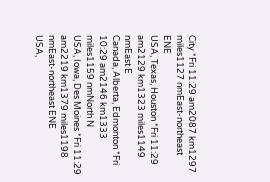City *Fri 11:29 am2087 km1297 miles1127 nmEast-northeast ENE
USA, Texas, Houston *Fri 11:29 am2129 km1323 miles1149 nmEast E
Canada, Alberta, Edmonton *Fri 10:29 am2146 km1333 miles1159 nmNorth N
USA, Iowa, Des Moines *Fri 11:29 am2219 km1379 miles1198 nmEast-northeast ENE
USA,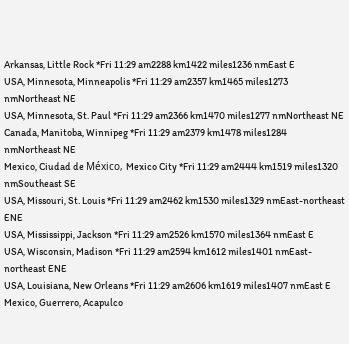Arkansas, Little Rock *Fri 11:29 am2288 km1422 miles1236 nmEast E
USA, Minnesota, Minneapolis *Fri 11:29 am2357 km1465 miles1273 nmNortheast NE
USA, Minnesota, St. Paul *Fri 11:29 am2366 km1470 miles1277 nmNortheast NE
Canada, Manitoba, Winnipeg *Fri 11:29 am2379 km1478 miles1284 nmNortheast NE
Mexico, Ciudad de México, Mexico City *Fri 11:29 am2444 km1519 miles1320 nmSoutheast SE
USA, Missouri, St. Louis *Fri 11:29 am2462 km1530 miles1329 nmEast-northeast ENE
USA, Mississippi, Jackson *Fri 11:29 am2526 km1570 miles1364 nmEast E
USA, Wisconsin, Madison *Fri 11:29 am2594 km1612 miles1401 nmEast-northeast ENE
USA, Louisiana, New Orleans *Fri 11:29 am2606 km1619 miles1407 nmEast E
Mexico, Guerrero, Acapulco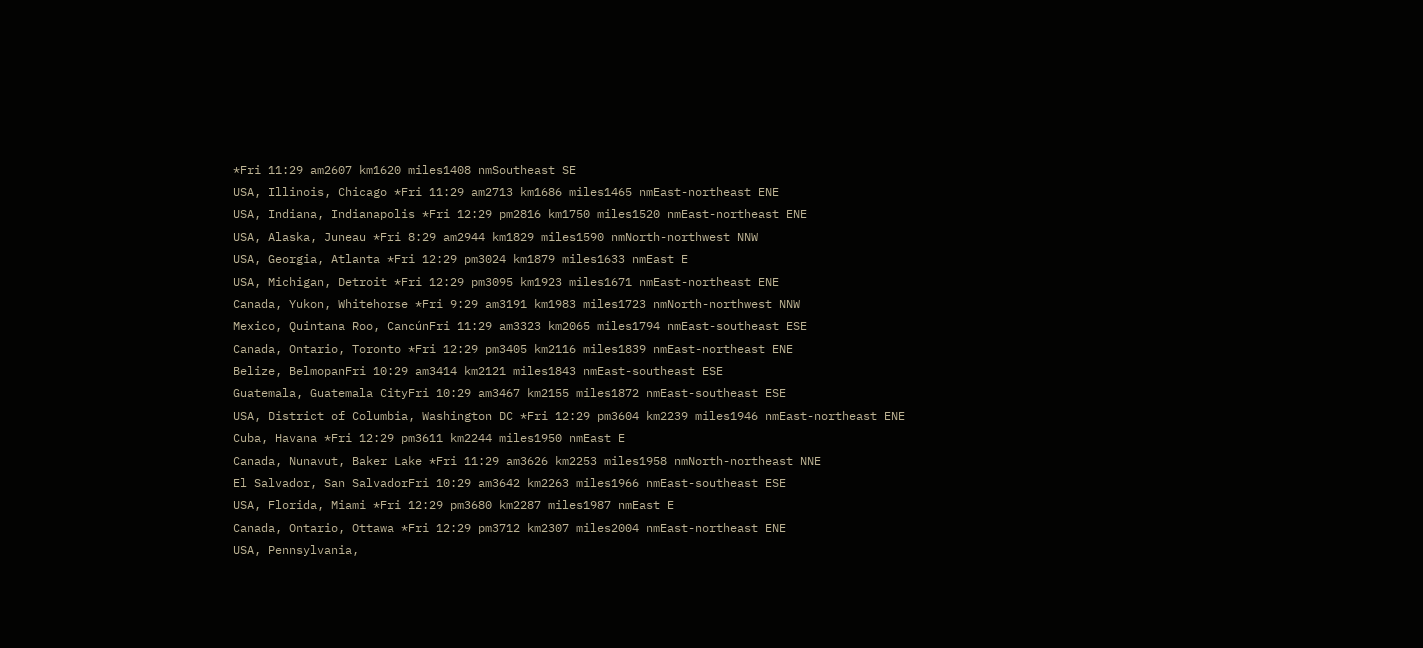*Fri 11:29 am2607 km1620 miles1408 nmSoutheast SE
USA, Illinois, Chicago *Fri 11:29 am2713 km1686 miles1465 nmEast-northeast ENE
USA, Indiana, Indianapolis *Fri 12:29 pm2816 km1750 miles1520 nmEast-northeast ENE
USA, Alaska, Juneau *Fri 8:29 am2944 km1829 miles1590 nmNorth-northwest NNW
USA, Georgia, Atlanta *Fri 12:29 pm3024 km1879 miles1633 nmEast E
USA, Michigan, Detroit *Fri 12:29 pm3095 km1923 miles1671 nmEast-northeast ENE
Canada, Yukon, Whitehorse *Fri 9:29 am3191 km1983 miles1723 nmNorth-northwest NNW
Mexico, Quintana Roo, CancúnFri 11:29 am3323 km2065 miles1794 nmEast-southeast ESE
Canada, Ontario, Toronto *Fri 12:29 pm3405 km2116 miles1839 nmEast-northeast ENE
Belize, BelmopanFri 10:29 am3414 km2121 miles1843 nmEast-southeast ESE
Guatemala, Guatemala CityFri 10:29 am3467 km2155 miles1872 nmEast-southeast ESE
USA, District of Columbia, Washington DC *Fri 12:29 pm3604 km2239 miles1946 nmEast-northeast ENE
Cuba, Havana *Fri 12:29 pm3611 km2244 miles1950 nmEast E
Canada, Nunavut, Baker Lake *Fri 11:29 am3626 km2253 miles1958 nmNorth-northeast NNE
El Salvador, San SalvadorFri 10:29 am3642 km2263 miles1966 nmEast-southeast ESE
USA, Florida, Miami *Fri 12:29 pm3680 km2287 miles1987 nmEast E
Canada, Ontario, Ottawa *Fri 12:29 pm3712 km2307 miles2004 nmEast-northeast ENE
USA, Pennsylvania,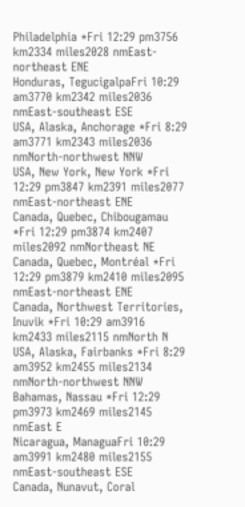Philadelphia *Fri 12:29 pm3756 km2334 miles2028 nmEast-northeast ENE
Honduras, TegucigalpaFri 10:29 am3770 km2342 miles2036 nmEast-southeast ESE
USA, Alaska, Anchorage *Fri 8:29 am3771 km2343 miles2036 nmNorth-northwest NNW
USA, New York, New York *Fri 12:29 pm3847 km2391 miles2077 nmEast-northeast ENE
Canada, Quebec, Chibougamau *Fri 12:29 pm3874 km2407 miles2092 nmNortheast NE
Canada, Quebec, Montréal *Fri 12:29 pm3879 km2410 miles2095 nmEast-northeast ENE
Canada, Northwest Territories, Inuvik *Fri 10:29 am3916 km2433 miles2115 nmNorth N
USA, Alaska, Fairbanks *Fri 8:29 am3952 km2455 miles2134 nmNorth-northwest NNW
Bahamas, Nassau *Fri 12:29 pm3973 km2469 miles2145 nmEast E
Nicaragua, ManaguaFri 10:29 am3991 km2480 miles2155 nmEast-southeast ESE
Canada, Nunavut, Coral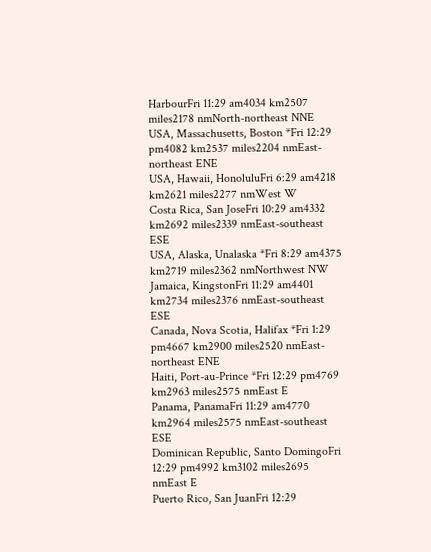HarbourFri 11:29 am4034 km2507 miles2178 nmNorth-northeast NNE
USA, Massachusetts, Boston *Fri 12:29 pm4082 km2537 miles2204 nmEast-northeast ENE
USA, Hawaii, HonoluluFri 6:29 am4218 km2621 miles2277 nmWest W
Costa Rica, San JoseFri 10:29 am4332 km2692 miles2339 nmEast-southeast ESE
USA, Alaska, Unalaska *Fri 8:29 am4375 km2719 miles2362 nmNorthwest NW
Jamaica, KingstonFri 11:29 am4401 km2734 miles2376 nmEast-southeast ESE
Canada, Nova Scotia, Halifax *Fri 1:29 pm4667 km2900 miles2520 nmEast-northeast ENE
Haiti, Port-au-Prince *Fri 12:29 pm4769 km2963 miles2575 nmEast E
Panama, PanamaFri 11:29 am4770 km2964 miles2575 nmEast-southeast ESE
Dominican Republic, Santo DomingoFri 12:29 pm4992 km3102 miles2695 nmEast E
Puerto Rico, San JuanFri 12:29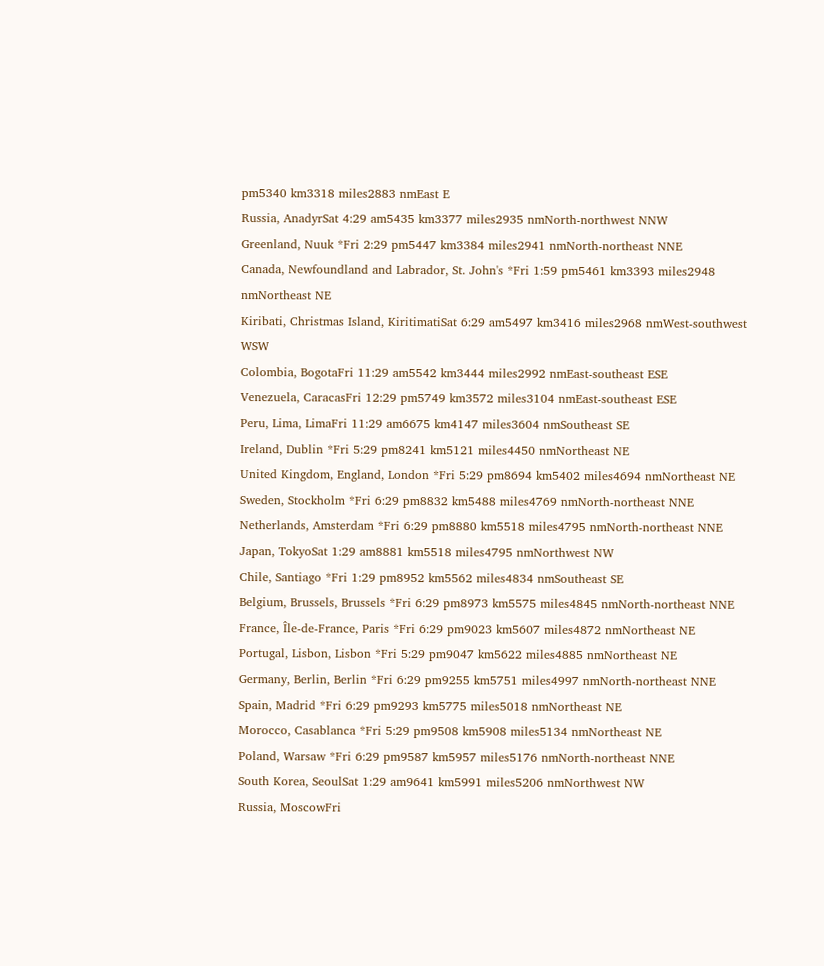pm5340 km3318 miles2883 nmEast E
Russia, AnadyrSat 4:29 am5435 km3377 miles2935 nmNorth-northwest NNW
Greenland, Nuuk *Fri 2:29 pm5447 km3384 miles2941 nmNorth-northeast NNE
Canada, Newfoundland and Labrador, St. John's *Fri 1:59 pm5461 km3393 miles2948 nmNortheast NE
Kiribati, Christmas Island, KiritimatiSat 6:29 am5497 km3416 miles2968 nmWest-southwest WSW
Colombia, BogotaFri 11:29 am5542 km3444 miles2992 nmEast-southeast ESE
Venezuela, CaracasFri 12:29 pm5749 km3572 miles3104 nmEast-southeast ESE
Peru, Lima, LimaFri 11:29 am6675 km4147 miles3604 nmSoutheast SE
Ireland, Dublin *Fri 5:29 pm8241 km5121 miles4450 nmNortheast NE
United Kingdom, England, London *Fri 5:29 pm8694 km5402 miles4694 nmNortheast NE
Sweden, Stockholm *Fri 6:29 pm8832 km5488 miles4769 nmNorth-northeast NNE
Netherlands, Amsterdam *Fri 6:29 pm8880 km5518 miles4795 nmNorth-northeast NNE
Japan, TokyoSat 1:29 am8881 km5518 miles4795 nmNorthwest NW
Chile, Santiago *Fri 1:29 pm8952 km5562 miles4834 nmSoutheast SE
Belgium, Brussels, Brussels *Fri 6:29 pm8973 km5575 miles4845 nmNorth-northeast NNE
France, Île-de-France, Paris *Fri 6:29 pm9023 km5607 miles4872 nmNortheast NE
Portugal, Lisbon, Lisbon *Fri 5:29 pm9047 km5622 miles4885 nmNortheast NE
Germany, Berlin, Berlin *Fri 6:29 pm9255 km5751 miles4997 nmNorth-northeast NNE
Spain, Madrid *Fri 6:29 pm9293 km5775 miles5018 nmNortheast NE
Morocco, Casablanca *Fri 5:29 pm9508 km5908 miles5134 nmNortheast NE
Poland, Warsaw *Fri 6:29 pm9587 km5957 miles5176 nmNorth-northeast NNE
South Korea, SeoulSat 1:29 am9641 km5991 miles5206 nmNorthwest NW
Russia, MoscowFri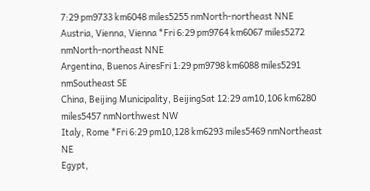7:29 pm9733 km6048 miles5255 nmNorth-northeast NNE
Austria, Vienna, Vienna *Fri 6:29 pm9764 km6067 miles5272 nmNorth-northeast NNE
Argentina, Buenos AiresFri 1:29 pm9798 km6088 miles5291 nmSoutheast SE
China, Beijing Municipality, BeijingSat 12:29 am10,106 km6280 miles5457 nmNorthwest NW
Italy, Rome *Fri 6:29 pm10,128 km6293 miles5469 nmNortheast NE
Egypt,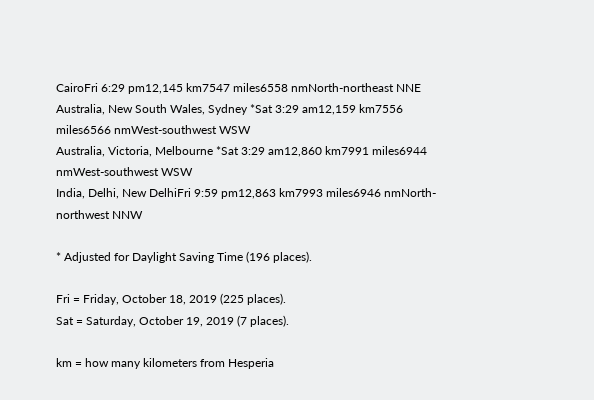CairoFri 6:29 pm12,145 km7547 miles6558 nmNorth-northeast NNE
Australia, New South Wales, Sydney *Sat 3:29 am12,159 km7556 miles6566 nmWest-southwest WSW
Australia, Victoria, Melbourne *Sat 3:29 am12,860 km7991 miles6944 nmWest-southwest WSW
India, Delhi, New DelhiFri 9:59 pm12,863 km7993 miles6946 nmNorth-northwest NNW

* Adjusted for Daylight Saving Time (196 places).

Fri = Friday, October 18, 2019 (225 places).
Sat = Saturday, October 19, 2019 (7 places).

km = how many kilometers from Hesperia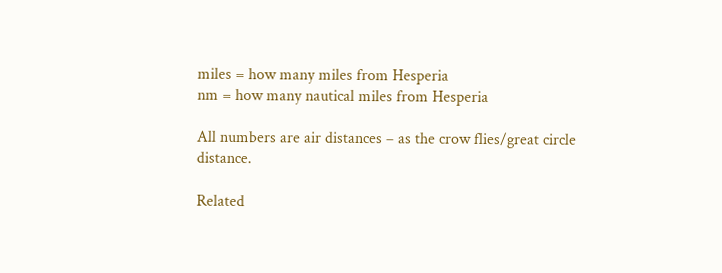miles = how many miles from Hesperia
nm = how many nautical miles from Hesperia

All numbers are air distances – as the crow flies/great circle distance.

Related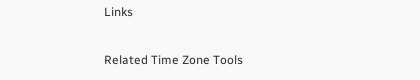Links

Related Time Zone Tools